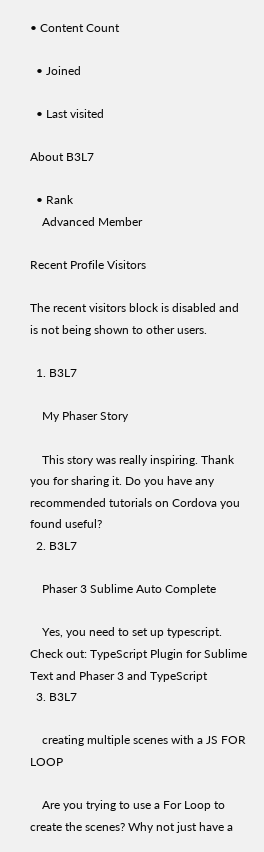• Content Count

  • Joined

  • Last visited

About B3L7

  • Rank
    Advanced Member

Recent Profile Visitors

The recent visitors block is disabled and is not being shown to other users.

  1. B3L7

    My Phaser Story

    This story was really inspiring. Thank you for sharing it. Do you have any recommended tutorials on Cordova you found useful?
  2. B3L7

    Phaser 3 Sublime Auto Complete

    Yes, you need to set up typescript. Check out: TypeScript Plugin for Sublime Text and Phaser 3 and TypeScript
  3. B3L7

    creating multiple scenes with a JS FOR LOOP

    Are you trying to use a For Loop to create the scenes? Why not just have a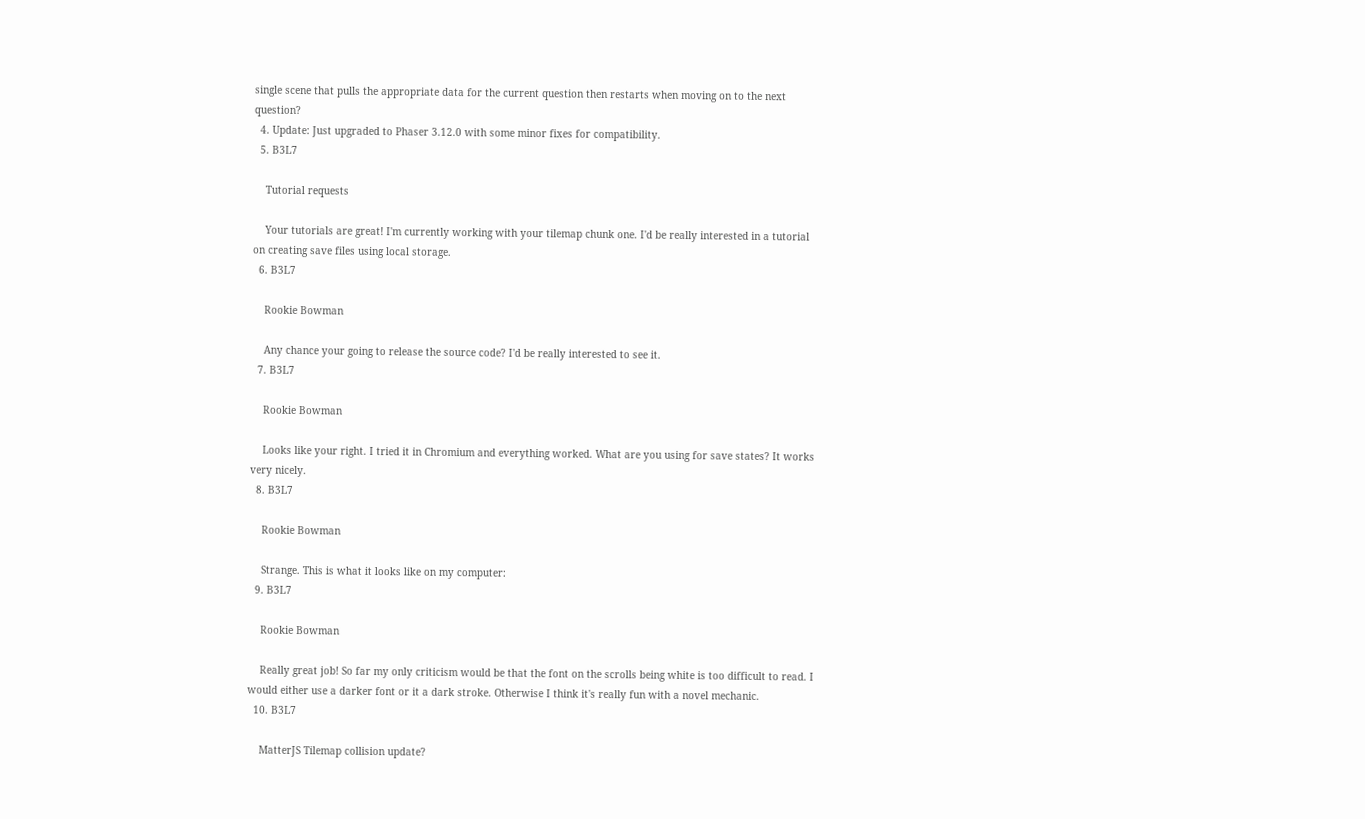single scene that pulls the appropriate data for the current question then restarts when moving on to the next question?
  4. Update: Just upgraded to Phaser 3.12.0 with some minor fixes for compatibility.
  5. B3L7

    Tutorial requests

    Your tutorials are great! I'm currently working with your tilemap chunk one. I'd be really interested in a tutorial on creating save files using local storage.
  6. B3L7

    Rookie Bowman

    Any chance your going to release the source code? I'd be really interested to see it.
  7. B3L7

    Rookie Bowman

    Looks like your right. I tried it in Chromium and everything worked. What are you using for save states? It works very nicely.
  8. B3L7

    Rookie Bowman

    Strange. This is what it looks like on my computer:
  9. B3L7

    Rookie Bowman

    Really great job! So far my only criticism would be that the font on the scrolls being white is too difficult to read. I would either use a darker font or it a dark stroke. Otherwise I think it's really fun with a novel mechanic.
  10. B3L7

    MatterJS Tilemap collision update?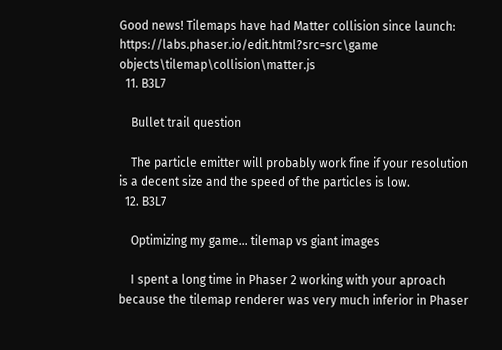Good news! Tilemaps have had Matter collision since launch: https://labs.phaser.io/edit.html?src=src\game objects\tilemap\collision\matter.js
  11. B3L7

    Bullet trail question

    The particle emitter will probably work fine if your resolution is a decent size and the speed of the particles is low.
  12. B3L7

    Optimizing my game... tilemap vs giant images

    I spent a long time in Phaser 2 working with your aproach because the tilemap renderer was very much inferior in Phaser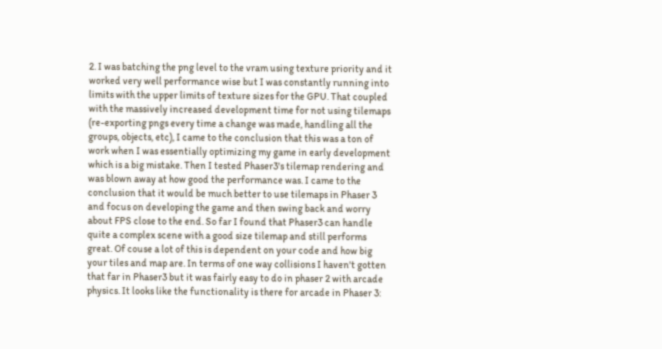2. I was batching the png level to the vram using texture priority and it worked very well performance wise but I was constantly running into limits with the upper limits of texture sizes for the GPU. That coupled with the massively increased development time for not using tilemaps (re-exporting pngs every time a change was made, handling all the groups, objects, etc), I came to the conclusion that this was a ton of work when I was essentially optimizing my game in early development which is a big mistake. Then I tested Phaser3's tilemap rendering and was blown away at how good the performance was. I came to the conclusion that it would be much better to use tilemaps in Phaser 3 and focus on developing the game and then swing back and worry about FPS close to the end. So far I found that Phaser3 can handle quite a complex scene with a good size tilemap and still performs great. Of couse a lot of this is dependent on your code and how big your tiles and map are. In terms of one way collisions I haven't gotten that far in Phaser3 but it was fairly easy to do in phaser 2 with arcade physics. It looks like the functionality is there for arcade in Phaser 3: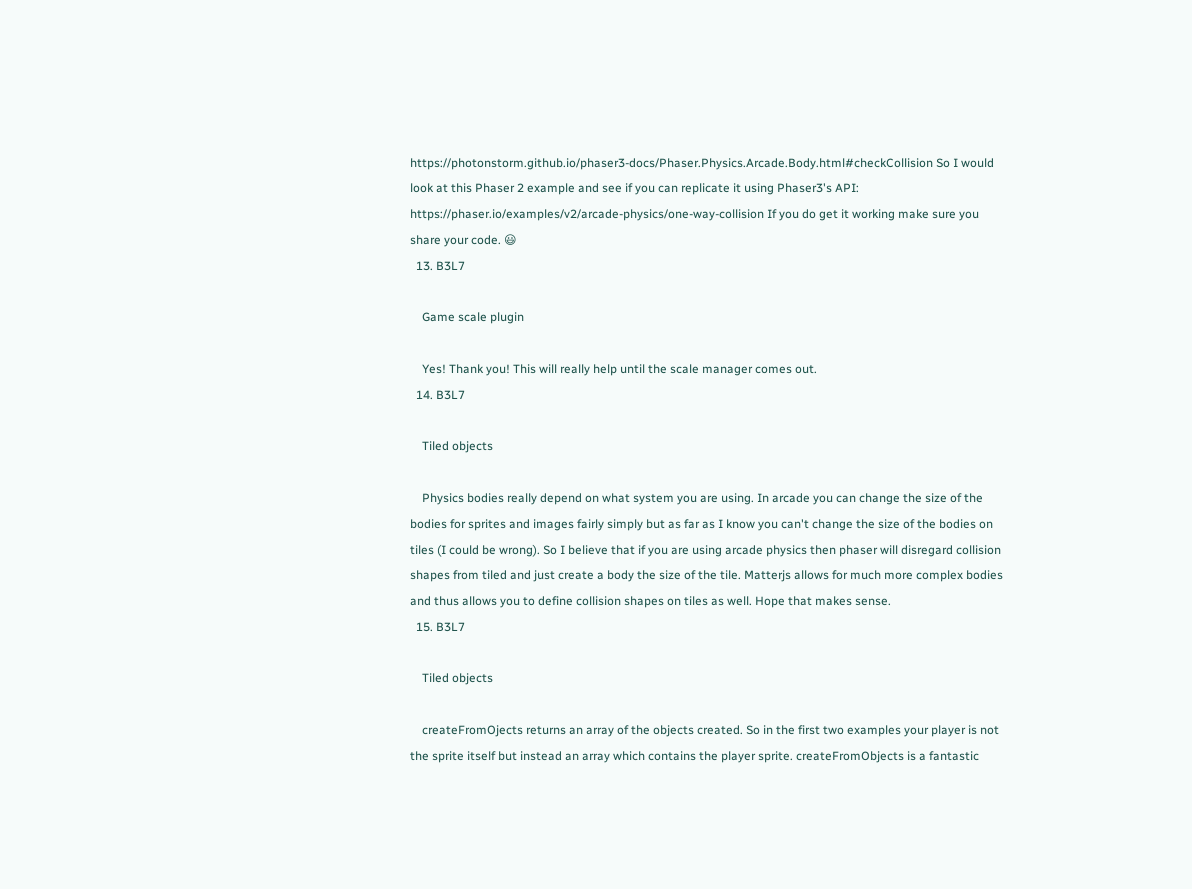https://photonstorm.github.io/phaser3-docs/Phaser.Physics.Arcade.Body.html#checkCollision So I would look at this Phaser 2 example and see if you can replicate it using Phaser3's API: https://phaser.io/examples/v2/arcade-physics/one-way-collision If you do get it working make sure you share your code. 😃
  13. B3L7

    Game scale plugin

    Yes! Thank you! This will really help until the scale manager comes out.
  14. B3L7

    Tiled objects

    Physics bodies really depend on what system you are using. In arcade you can change the size of the bodies for sprites and images fairly simply but as far as I know you can't change the size of the bodies on tiles (I could be wrong). So I believe that if you are using arcade physics then phaser will disregard collision shapes from tiled and just create a body the size of the tile. Matterjs allows for much more complex bodies and thus allows you to define collision shapes on tiles as well. Hope that makes sense.
  15. B3L7

    Tiled objects

    createFromOjects returns an array of the objects created. So in the first two examples your player is not the sprite itself but instead an array which contains the player sprite. createFromObjects is a fantastic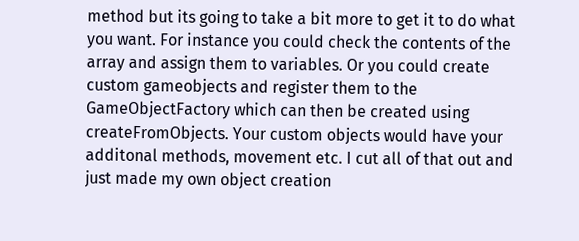method but its going to take a bit more to get it to do what you want. For instance you could check the contents of the array and assign them to variables. Or you could create custom gameobjects and register them to the GameObjectFactory which can then be created using createFromObjects. Your custom objects would have your additonal methods, movement etc. I cut all of that out and just made my own object creation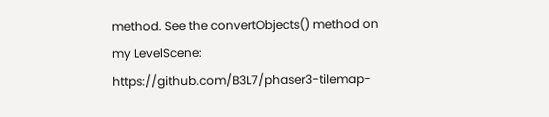method. See the convertObjects() method on my LevelScene: https://github.com/B3L7/phaser3-tilemap-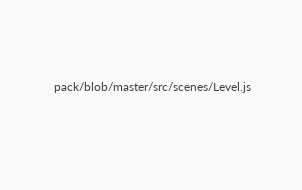pack/blob/master/src/scenes/Level.js